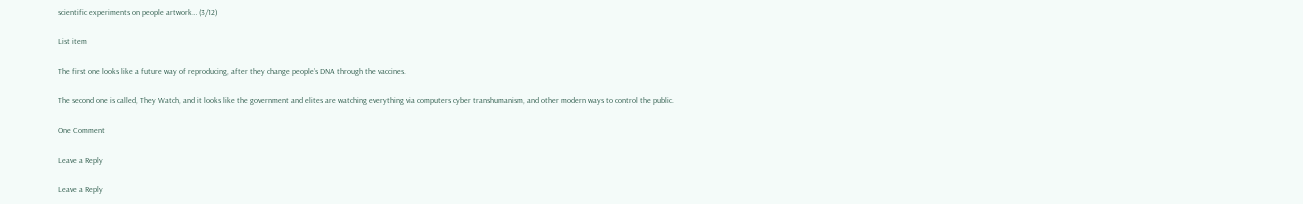scientific experiments on people artwork… (3/12)

List item

The first one looks like a future way of reproducing, after they change people’s DNA through the vaccines.

The second one is called, They Watch, and it looks like the government and elites are watching everything via computers cyber transhumanism, and other modern ways to control the public.

One Comment

Leave a Reply

Leave a Reply